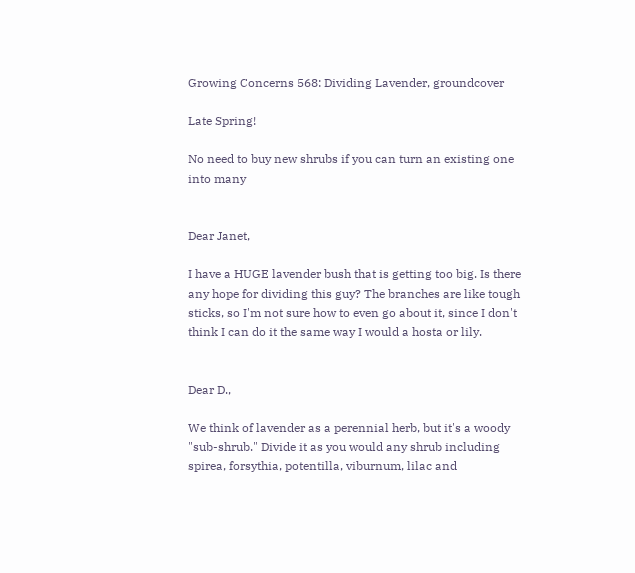Growing Concerns 568: Dividing Lavender, groundcover

Late Spring!

No need to buy new shrubs if you can turn an existing one into many


Dear Janet,

I have a HUGE lavender bush that is getting too big. Is there any hope for dividing this guy? The branches are like tough sticks, so I'm not sure how to even go about it, since I don't think I can do it the same way I would a hosta or lily.


Dear D.,

We think of lavender as a perennial herb, but it's a woody "sub-shrub." Divide it as you would any shrub including spirea, forsythia, potentilla, viburnum, lilac and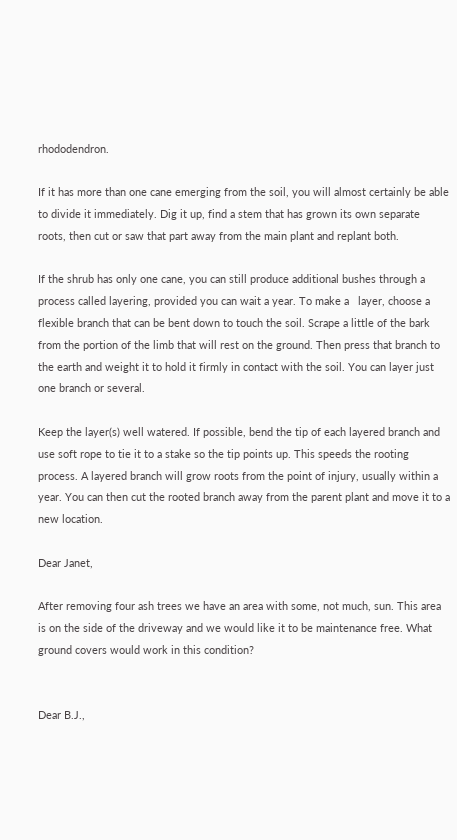rhododendron.

If it has more than one cane emerging from the soil, you will almost certainly be able to divide it immediately. Dig it up, find a stem that has grown its own separate roots, then cut or saw that part away from the main plant and replant both.

If the shrub has only one cane, you can still produce additional bushes through a process called layering, provided you can wait a year. To make a   layer, choose a flexible branch that can be bent down to touch the soil. Scrape a little of the bark from the portion of the limb that will rest on the ground. Then press that branch to the earth and weight it to hold it firmly in contact with the soil. You can layer just one branch or several.

Keep the layer(s) well watered. If possible, bend the tip of each layered branch and use soft rope to tie it to a stake so the tip points up. This speeds the rooting process. A layered branch will grow roots from the point of injury, usually within a year. You can then cut the rooted branch away from the parent plant and move it to a new location.

Dear Janet,

After removing four ash trees we have an area with some, not much, sun. This area is on the side of the driveway and we would like it to be maintenance free. What ground covers would work in this condition?


Dear B.J.,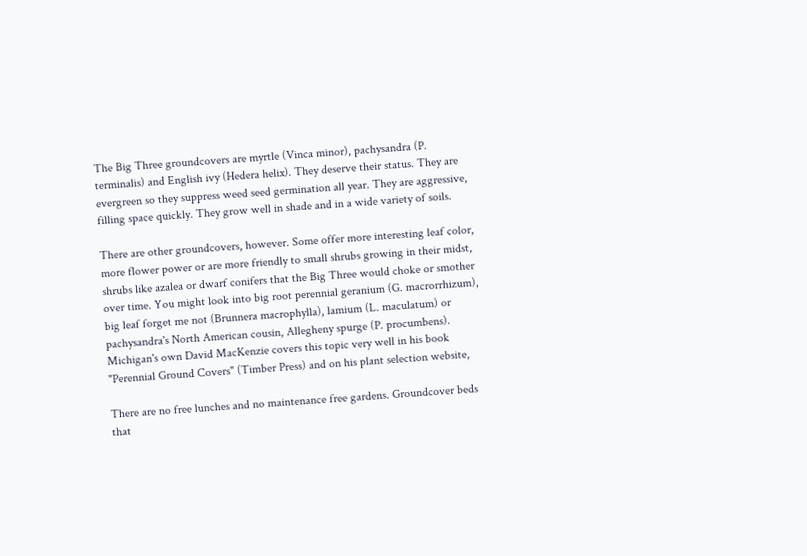The Big Three groundcovers are myrtle (Vinca minor), pachysandra (P. terminalis) and English ivy (Hedera helix). They deserve their status. They are evergreen so they suppress weed seed germination all year. They are aggressive, filling space quickly. They grow well in shade and in a wide variety of soils.

There are other groundcovers, however. Some offer more interesting leaf color, more flower power or are more friendly to small shrubs growing in their midst, shrubs like azalea or dwarf conifers that the Big Three would choke or smother over time. You might look into big root perennial geranium (G. macrorrhizum), big leaf forget me not (Brunnera macrophylla), lamium (L. maculatum) or pachysandra's North American cousin, Allegheny spurge (P. procumbens). Michigan's own David MacKenzie covers this topic very well in his book "Perennial Ground Covers" (Timber Press) and on his plant selection website,

There are no free lunches and no maintenance free gardens. Groundcover beds that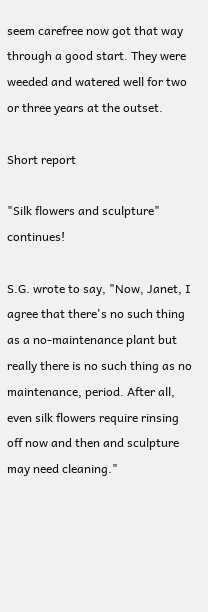seem carefree now got that way through a good start. They were weeded and watered well for two or three years at the outset.

Short report

"Silk flowers and sculpture" continues!

S.G. wrote to say, "Now, Janet, I agree that there's no such thing as a no-maintenance plant but really there is no such thing as no maintenance, period. After all, even silk flowers require rinsing off now and then and sculpture may need cleaning."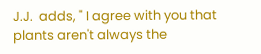J.J.  adds, " I agree with you that plants aren't always the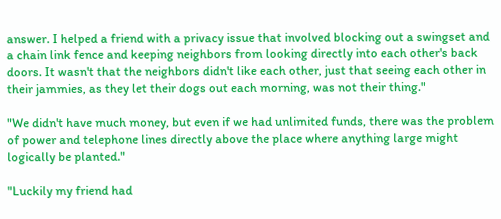answer. I helped a friend with a privacy issue that involved blocking out a swingset and a chain link fence and keeping neighbors from looking directly into each other's back doors. It wasn't that the neighbors didn't like each other, just that seeing each other in their jammies, as they let their dogs out each morning, was not their thing."

"We didn't have much money, but even if we had unlimited funds, there was the problem of power and telephone lines directly above the place where anything large might logically be planted."

"Luckily my friend had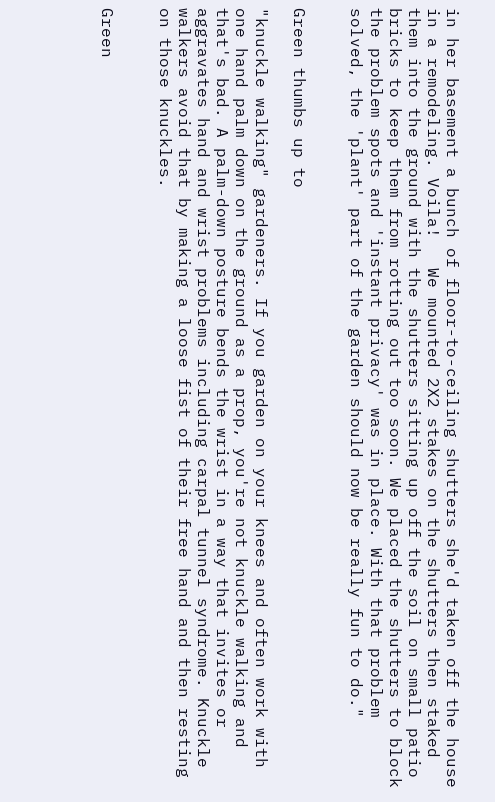in her basement a bunch of floor-to-ceiling shutters she'd taken off the house in a remodeling. Voila!   We mounted 2X2 stakes on the shutters then staked them into the ground with the shutters sitting up off the soil on small patio bricks to keep them from rotting out too soon. We placed the shutters to block the problem spots and 'instant privacy' was in place. With that problem solved, the 'plant' part of the garden should now be really fun to do."


Green thumbs up to

"knuckle walking" gardeners. If you garden on your knees and often work with one hand palm down on the ground as a prop, you're not knuckle walking and that's bad. A palm-down posture bends the wrist in a way that invites or aggravates hand and wrist problems including carpal tunnel syndrome. Knuckle walkers avoid that by making a loose fist of their free hand and then resting on those knuckles.


Green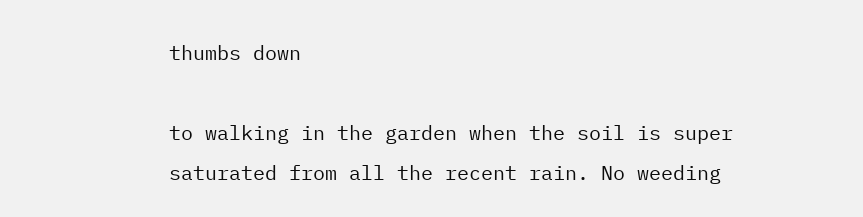thumbs down

to walking in the garden when the soil is super saturated from all the recent rain. No weeding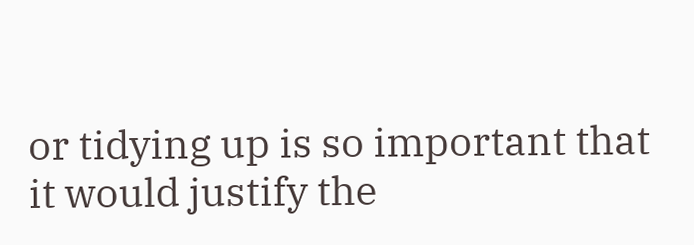or tidying up is so important that it would justify the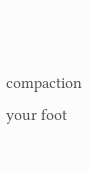compaction your foot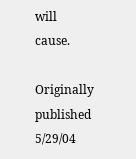will cause.

Originally published 5/29/04